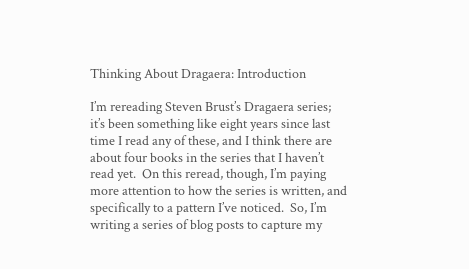Thinking About Dragaera: Introduction

I’m rereading Steven Brust’s Dragaera series; it’s been something like eight years since last time I read any of these, and I think there are about four books in the series that I haven’t read yet.  On this reread, though, I’m paying more attention to how the series is written, and specifically to a pattern I’ve noticed.  So, I’m writing a series of blog posts to capture my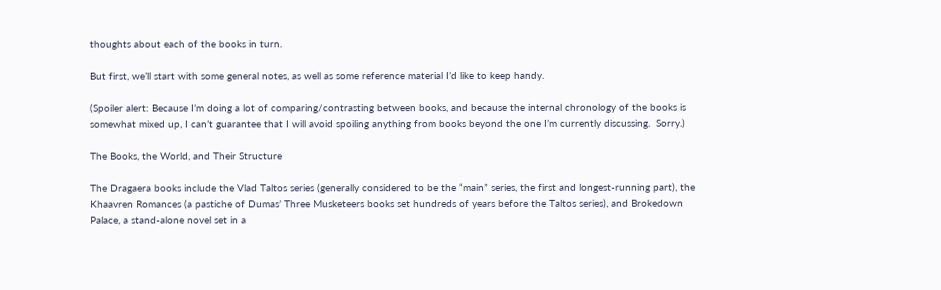thoughts about each of the books in turn.

But first, we’ll start with some general notes, as well as some reference material I’d like to keep handy.

(Spoiler alert: Because I’m doing a lot of comparing/contrasting between books, and because the internal chronology of the books is somewhat mixed up, I can’t guarantee that I will avoid spoiling anything from books beyond the one I’m currently discussing.  Sorry.)

The Books, the World, and Their Structure

The Dragaera books include the Vlad Taltos series (generally considered to be the “main” series, the first and longest-running part), the Khaavren Romances (a pastiche of Dumas’ Three Musketeers books set hundreds of years before the Taltos series), and Brokedown Palace, a stand-alone novel set in a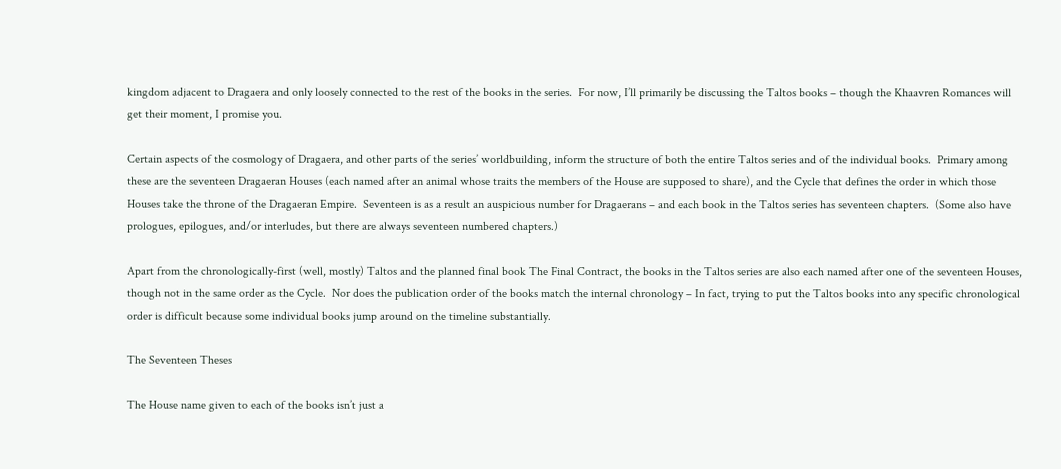kingdom adjacent to Dragaera and only loosely connected to the rest of the books in the series.  For now, I’ll primarily be discussing the Taltos books – though the Khaavren Romances will get their moment, I promise you.

Certain aspects of the cosmology of Dragaera, and other parts of the series’ worldbuilding, inform the structure of both the entire Taltos series and of the individual books.  Primary among these are the seventeen Dragaeran Houses (each named after an animal whose traits the members of the House are supposed to share), and the Cycle that defines the order in which those Houses take the throne of the Dragaeran Empire.  Seventeen is as a result an auspicious number for Dragaerans – and each book in the Taltos series has seventeen chapters.  (Some also have prologues, epilogues, and/or interludes, but there are always seventeen numbered chapters.)

Apart from the chronologically-first (well, mostly) Taltos and the planned final book The Final Contract, the books in the Taltos series are also each named after one of the seventeen Houses, though not in the same order as the Cycle.  Nor does the publication order of the books match the internal chronology – In fact, trying to put the Taltos books into any specific chronological order is difficult because some individual books jump around on the timeline substantially.

The Seventeen Theses

The House name given to each of the books isn’t just a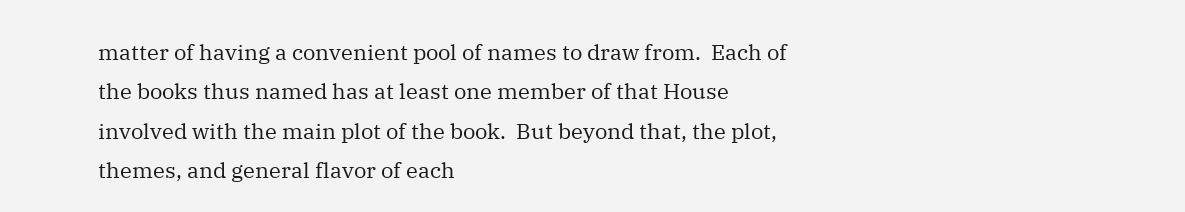matter of having a convenient pool of names to draw from.  Each of the books thus named has at least one member of that House involved with the main plot of the book.  But beyond that, the plot, themes, and general flavor of each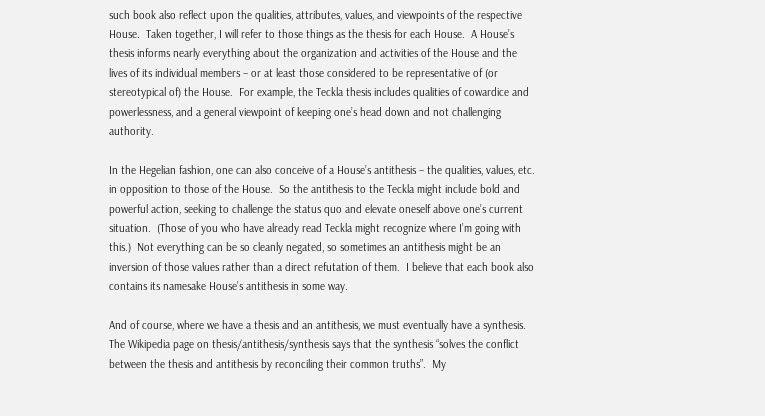such book also reflect upon the qualities, attributes, values, and viewpoints of the respective House.  Taken together, I will refer to those things as the thesis for each House.  A House’s thesis informs nearly everything about the organization and activities of the House and the lives of its individual members – or at least those considered to be representative of (or stereotypical of) the House.  For example, the Teckla thesis includes qualities of cowardice and powerlessness, and a general viewpoint of keeping one’s head down and not challenging authority.

In the Hegelian fashion, one can also conceive of a House’s antithesis – the qualities, values, etc. in opposition to those of the House.  So the antithesis to the Teckla might include bold and powerful action, seeking to challenge the status quo and elevate oneself above one’s current situation.  (Those of you who have already read Teckla might recognize where I’m going with this.)  Not everything can be so cleanly negated, so sometimes an antithesis might be an inversion of those values rather than a direct refutation of them.  I believe that each book also contains its namesake House’s antithesis in some way.

And of course, where we have a thesis and an antithesis, we must eventually have a synthesis.  The Wikipedia page on thesis/antithesis/synthesis says that the synthesis “solves the conflict between the thesis and antithesis by reconciling their common truths”.  My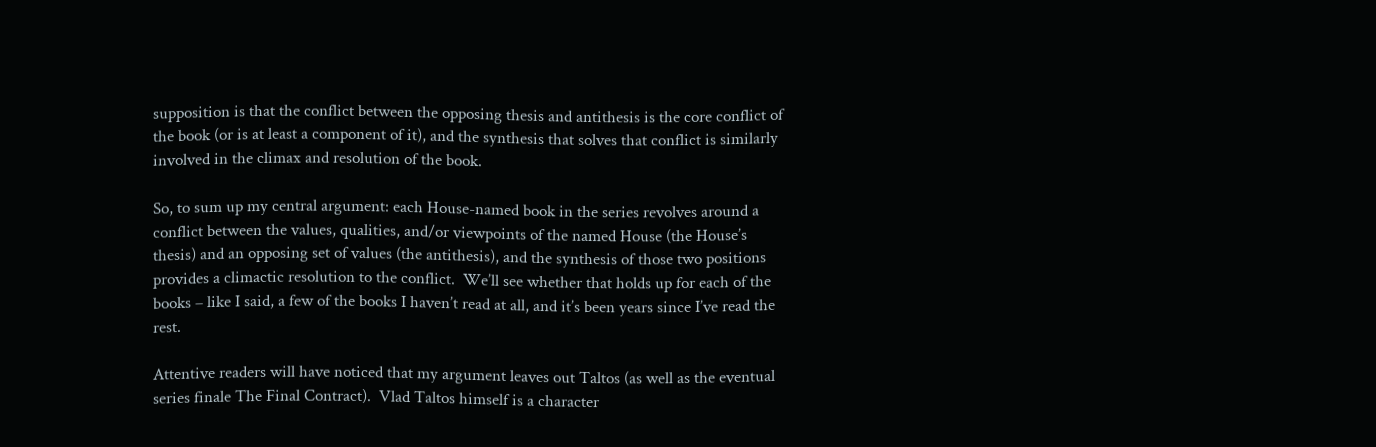supposition is that the conflict between the opposing thesis and antithesis is the core conflict of the book (or is at least a component of it), and the synthesis that solves that conflict is similarly involved in the climax and resolution of the book.

So, to sum up my central argument: each House-named book in the series revolves around a conflict between the values, qualities, and/or viewpoints of the named House (the House’s thesis) and an opposing set of values (the antithesis), and the synthesis of those two positions provides a climactic resolution to the conflict.  We’ll see whether that holds up for each of the books – like I said, a few of the books I haven’t read at all, and it’s been years since I’ve read the rest.

Attentive readers will have noticed that my argument leaves out Taltos (as well as the eventual series finale The Final Contract).  Vlad Taltos himself is a character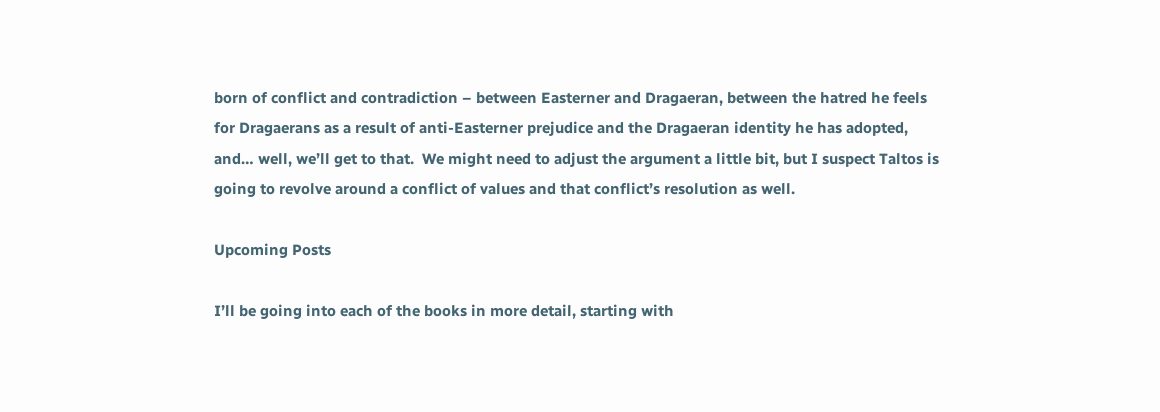born of conflict and contradiction – between Easterner and Dragaeran, between the hatred he feels for Dragaerans as a result of anti-Easterner prejudice and the Dragaeran identity he has adopted, and… well, we’ll get to that.  We might need to adjust the argument a little bit, but I suspect Taltos is going to revolve around a conflict of values and that conflict’s resolution as well.

Upcoming Posts

I’ll be going into each of the books in more detail, starting with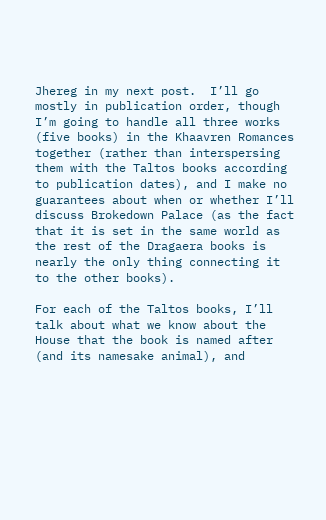Jhereg in my next post.  I’ll go mostly in publication order, though I’m going to handle all three works (five books) in the Khaavren Romances together (rather than interspersing them with the Taltos books according to publication dates), and I make no guarantees about when or whether I’ll discuss Brokedown Palace (as the fact that it is set in the same world as the rest of the Dragaera books is nearly the only thing connecting it to the other books).

For each of the Taltos books, I’ll talk about what we know about the House that the book is named after (and its namesake animal), and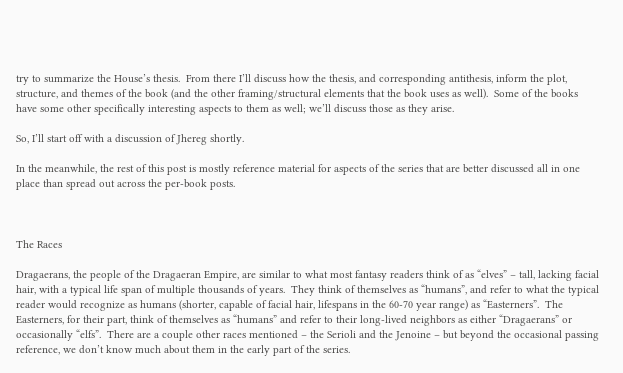try to summarize the House’s thesis.  From there I’ll discuss how the thesis, and corresponding antithesis, inform the plot, structure, and themes of the book (and the other framing/structural elements that the book uses as well).  Some of the books have some other specifically interesting aspects to them as well; we’ll discuss those as they arise.

So, I’ll start off with a discussion of Jhereg shortly.

In the meanwhile, the rest of this post is mostly reference material for aspects of the series that are better discussed all in one place than spread out across the per-book posts.



The Races

Dragaerans, the people of the Dragaeran Empire, are similar to what most fantasy readers think of as “elves” – tall, lacking facial hair, with a typical life span of multiple thousands of years.  They think of themselves as “humans”, and refer to what the typical reader would recognize as humans (shorter, capable of facial hair, lifespans in the 60-70 year range) as “Easterners”.  The Easterners, for their part, think of themselves as “humans” and refer to their long-lived neighbors as either “Dragaerans” or occasionally “elfs”.  There are a couple other races mentioned – the Serioli and the Jenoine – but beyond the occasional passing reference, we don’t know much about them in the early part of the series.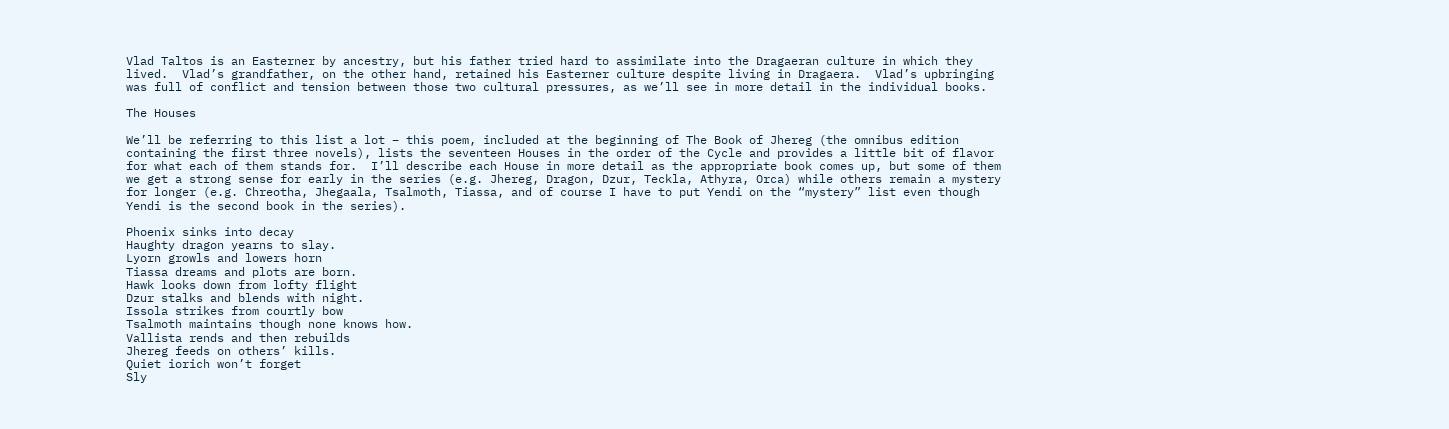Vlad Taltos is an Easterner by ancestry, but his father tried hard to assimilate into the Dragaeran culture in which they lived.  Vlad’s grandfather, on the other hand, retained his Easterner culture despite living in Dragaera.  Vlad’s upbringing was full of conflict and tension between those two cultural pressures, as we’ll see in more detail in the individual books.

The Houses

We’ll be referring to this list a lot – this poem, included at the beginning of The Book of Jhereg (the omnibus edition containing the first three novels), lists the seventeen Houses in the order of the Cycle and provides a little bit of flavor for what each of them stands for.  I’ll describe each House in more detail as the appropriate book comes up, but some of them we get a strong sense for early in the series (e.g. Jhereg, Dragon, Dzur, Teckla, Athyra, Orca) while others remain a mystery for longer (e.g. Chreotha, Jhegaala, Tsalmoth, Tiassa, and of course I have to put Yendi on the “mystery” list even though Yendi is the second book in the series).

Phoenix sinks into decay
Haughty dragon yearns to slay.
Lyorn growls and lowers horn
Tiassa dreams and plots are born.
Hawk looks down from lofty flight
Dzur stalks and blends with night.
Issola strikes from courtly bow
Tsalmoth maintains though none knows how.
Vallista rends and then rebuilds
Jhereg feeds on others’ kills.
Quiet iorich won’t forget
Sly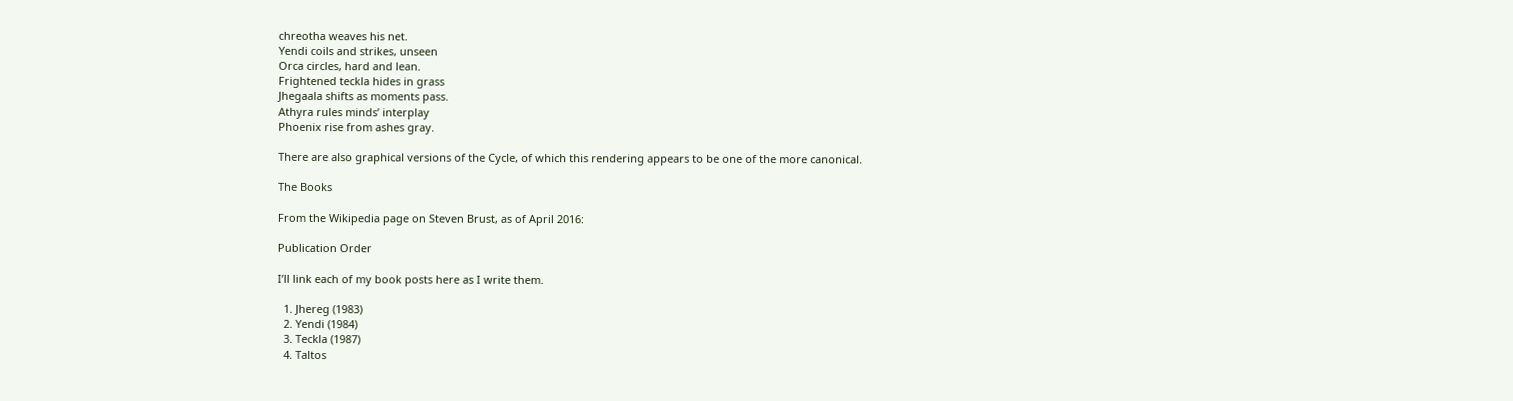chreotha weaves his net.
Yendi coils and strikes, unseen
Orca circles, hard and lean.
Frightened teckla hides in grass
Jhegaala shifts as moments pass.
Athyra rules minds’ interplay
Phoenix rise from ashes gray.

There are also graphical versions of the Cycle, of which this rendering appears to be one of the more canonical.

The Books

From the Wikipedia page on Steven Brust, as of April 2016:

Publication Order

I’ll link each of my book posts here as I write them.

  1. Jhereg (1983)
  2. Yendi (1984)
  3. Teckla (1987)
  4. Taltos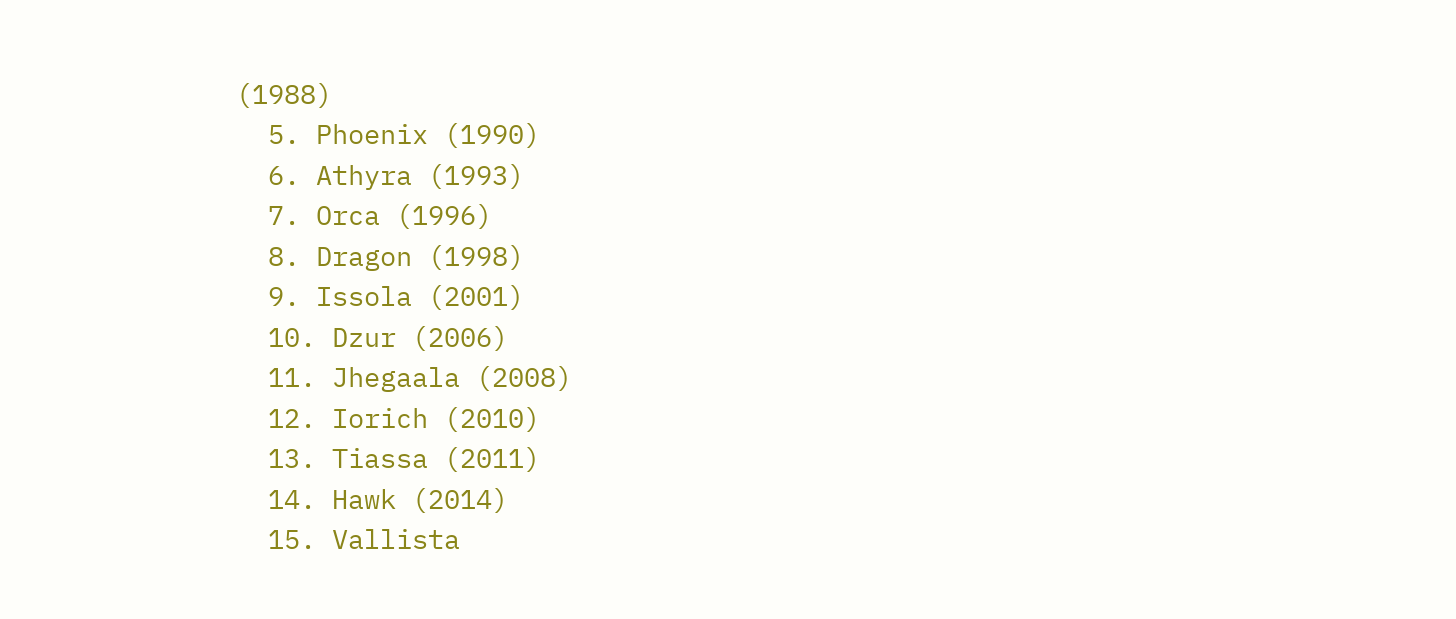(1988)
  5. Phoenix (1990)
  6. Athyra (1993)
  7. Orca (1996)
  8. Dragon (1998)
  9. Issola (2001)
  10. Dzur (2006)
  11. Jhegaala (2008)
  12. Iorich (2010)
  13. Tiassa (2011)
  14. Hawk (2014)
  15. Vallista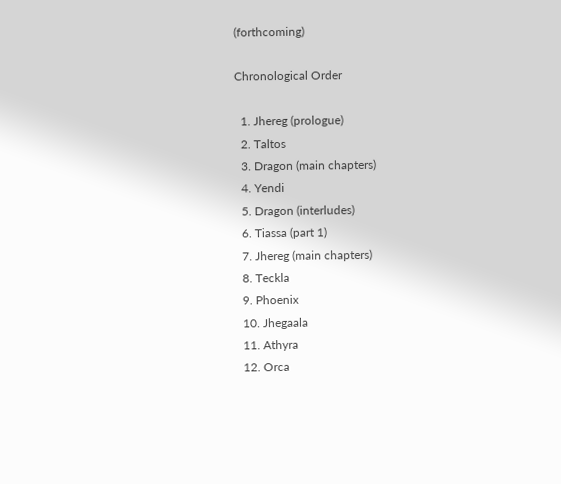(forthcoming)

Chronological Order

  1. Jhereg (prologue)
  2. Taltos
  3. Dragon (main chapters)
  4. Yendi
  5. Dragon (interludes)
  6. Tiassa (part 1)
  7. Jhereg (main chapters)
  8. Teckla
  9. Phoenix
  10. Jhegaala
  11. Athyra
  12. Orca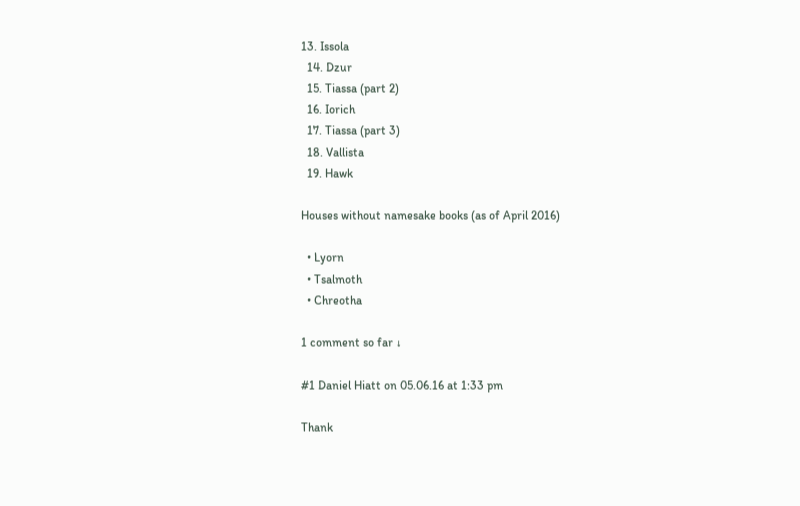13. Issola
  14. Dzur
  15. Tiassa (part 2)
  16. Iorich
  17. Tiassa (part 3)
  18. Vallista
  19. Hawk

Houses without namesake books (as of April 2016)

  • Lyorn
  • Tsalmoth
  • Chreotha

1 comment so far ↓

#1 Daniel Hiatt on 05.06.16 at 1:33 pm

Thank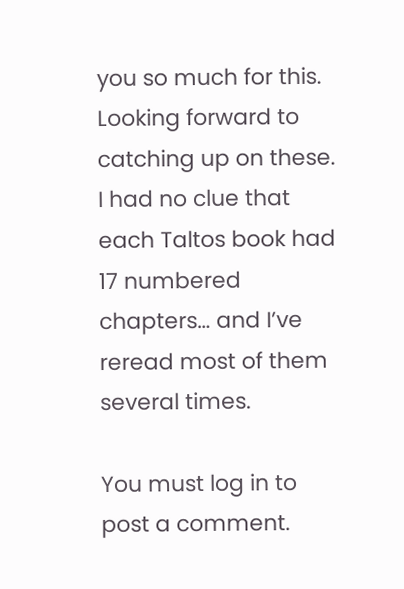you so much for this. Looking forward to catching up on these. I had no clue that each Taltos book had 17 numbered chapters… and I’ve reread most of them several times.

You must log in to post a comment.